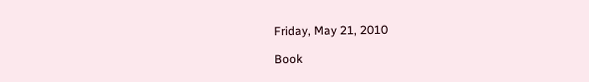Friday, May 21, 2010

Book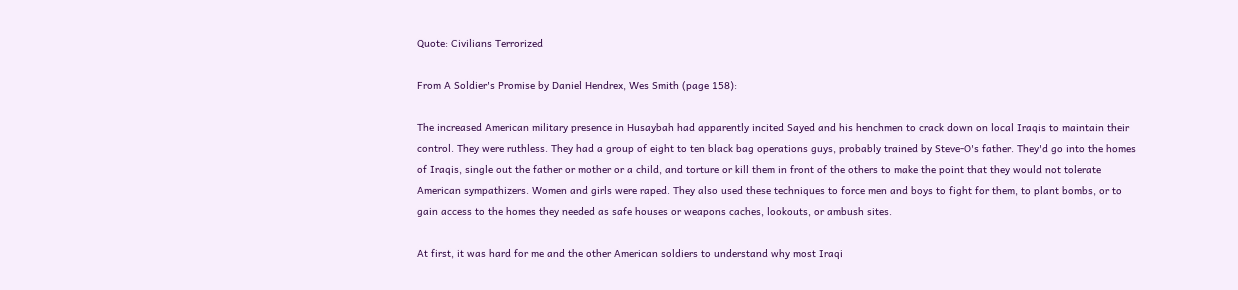Quote: Civilians Terrorized

From A Soldier's Promise by Daniel Hendrex, Wes Smith (page 158):

The increased American military presence in Husaybah had apparently incited Sayed and his henchmen to crack down on local Iraqis to maintain their control. They were ruthless. They had a group of eight to ten black bag operations guys, probably trained by Steve-O's father. They'd go into the homes of Iraqis, single out the father or mother or a child, and torture or kill them in front of the others to make the point that they would not tolerate American sympathizers. Women and girls were raped. They also used these techniques to force men and boys to fight for them, to plant bombs, or to gain access to the homes they needed as safe houses or weapons caches, lookouts, or ambush sites.

At first, it was hard for me and the other American soldiers to understand why most Iraqi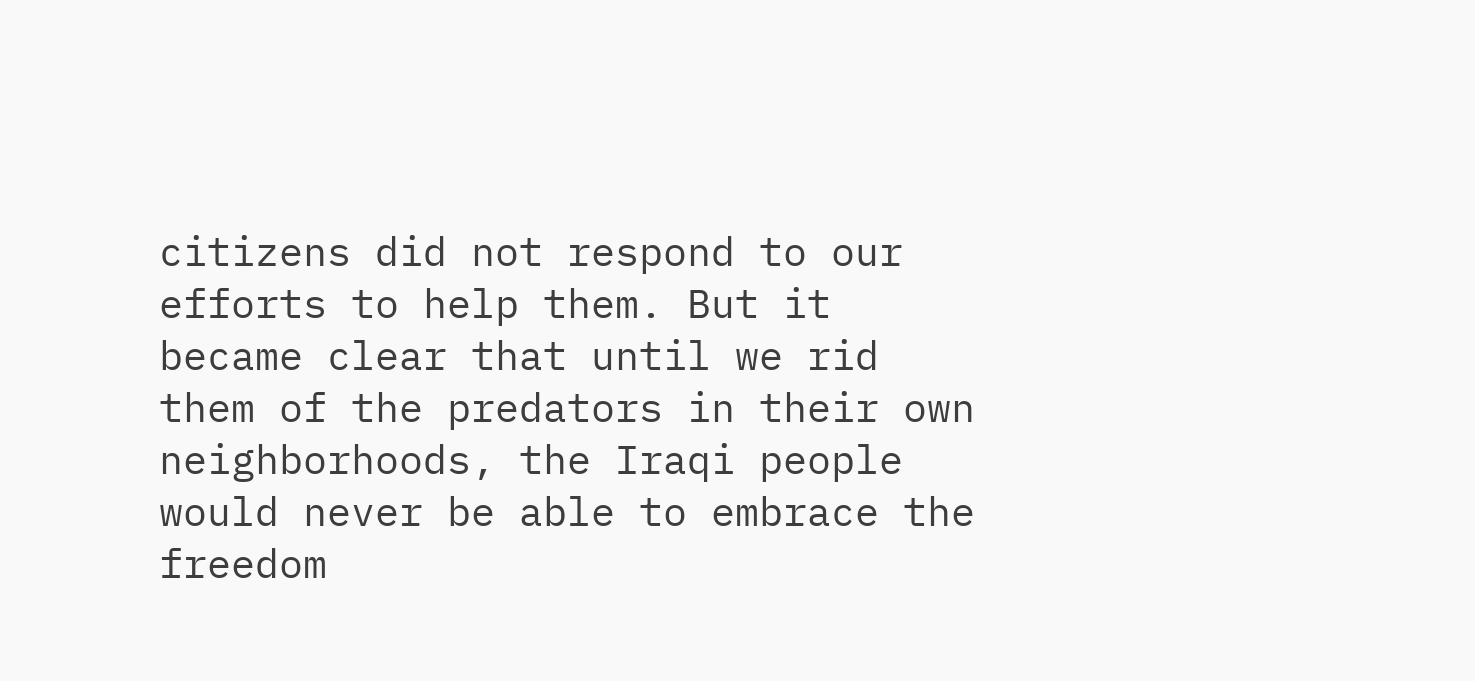citizens did not respond to our efforts to help them. But it became clear that until we rid them of the predators in their own neighborhoods, the Iraqi people would never be able to embrace the freedom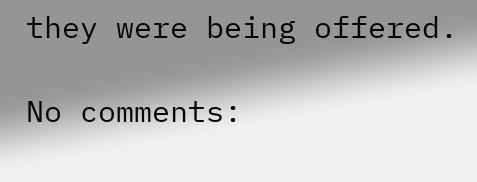they were being offered.

No comments: